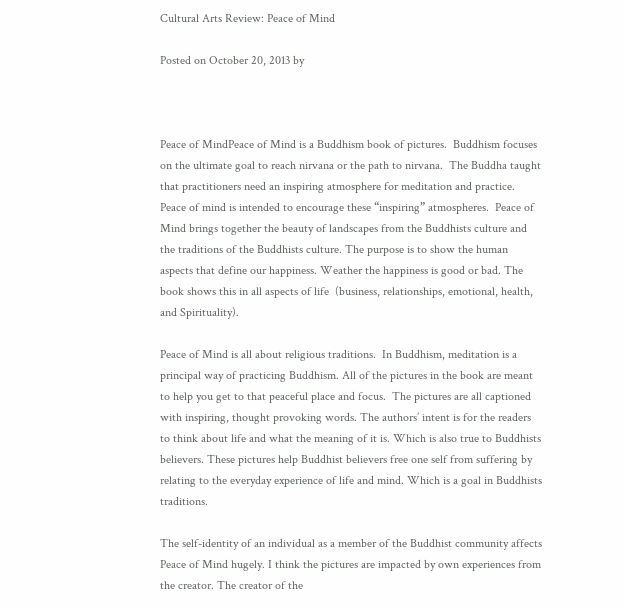Cultural Arts Review: Peace of Mind

Posted on October 20, 2013 by



Peace of MindPeace of Mind is a Buddhism book of pictures.  Buddhism focuses on the ultimate goal to reach nirvana or the path to nirvana.  The Buddha taught that practitioners need an inspiring atmosphere for meditation and practice.  Peace of mind is intended to encourage these “inspiring” atmospheres.  Peace of Mind brings together the beauty of landscapes from the Buddhists culture and the traditions of the Buddhists culture. The purpose is to show the human aspects that define our happiness. Weather the happiness is good or bad. The book shows this in all aspects of life  (business, relationships, emotional, health, and Spirituality).

Peace of Mind is all about religious traditions.  In Buddhism, meditation is a principal way of practicing Buddhism. All of the pictures in the book are meant to help you get to that peaceful place and focus.  The pictures are all captioned with inspiring, thought provoking words. The authors’ intent is for the readers to think about life and what the meaning of it is. Which is also true to Buddhists believers. These pictures help Buddhist believers free one self from suffering by relating to the everyday experience of life and mind. Which is a goal in Buddhists traditions.

The self-identity of an individual as a member of the Buddhist community affects Peace of Mind hugely. I think the pictures are impacted by own experiences from the creator. The creator of the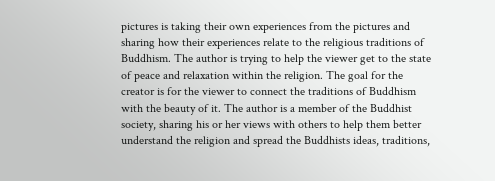pictures is taking their own experiences from the pictures and sharing how their experiences relate to the religious traditions of Buddhism. The author is trying to help the viewer get to the state of peace and relaxation within the religion. The goal for the creator is for the viewer to connect the traditions of Buddhism with the beauty of it. The author is a member of the Buddhist society, sharing his or her views with others to help them better understand the religion and spread the Buddhists ideas, traditions,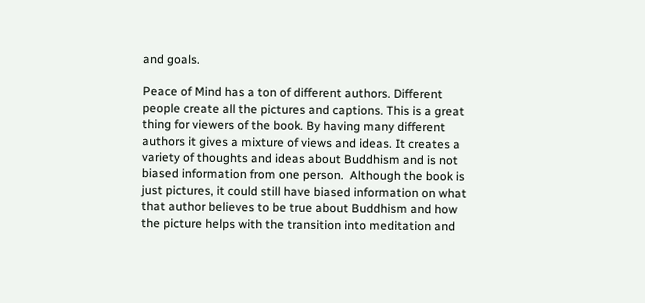and goals.

Peace of Mind has a ton of different authors. Different people create all the pictures and captions. This is a great thing for viewers of the book. By having many different authors it gives a mixture of views and ideas. It creates a variety of thoughts and ideas about Buddhism and is not biased information from one person.  Although the book is just pictures, it could still have biased information on what that author believes to be true about Buddhism and how the picture helps with the transition into meditation and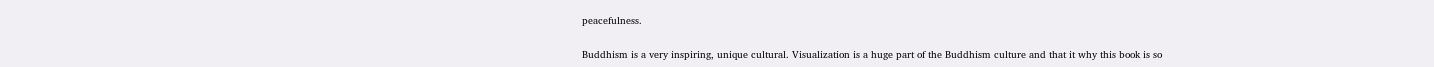peacefulness.

Buddhism is a very inspiring, unique cultural. Visualization is a huge part of the Buddhism culture and that it why this book is so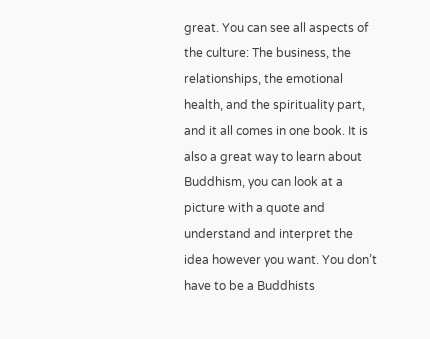great. You can see all aspects of the culture: The business, the relationships, the emotional health, and the spirituality part, and it all comes in one book. It is also a great way to learn about Buddhism, you can look at a picture with a quote and understand and interpret the idea however you want. You don’t have to be a Buddhists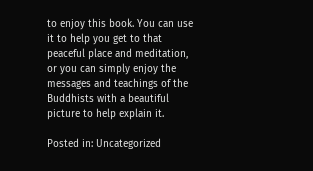to enjoy this book. You can use it to help you get to that peaceful place and meditation, or you can simply enjoy the messages and teachings of the Buddhists with a beautiful picture to help explain it.

Posted in: Uncategorized